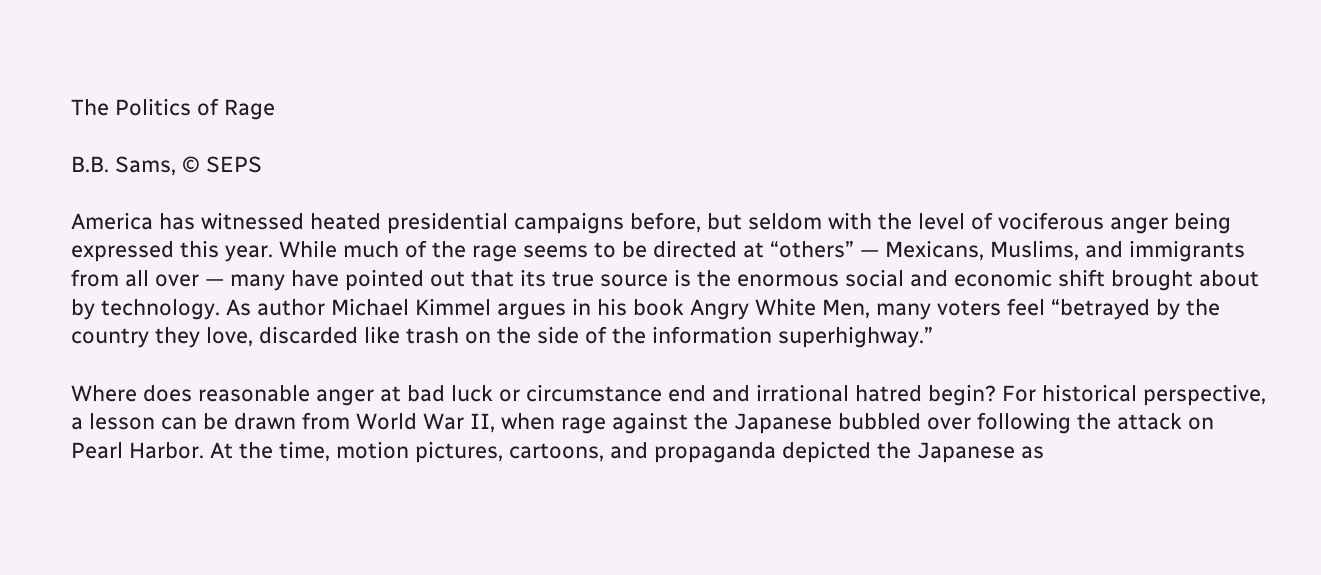The Politics of Rage

B.B. Sams, © SEPS

America has witnessed heated presidential campaigns before, but seldom with the level of vociferous anger being expressed this year. While much of the rage seems to be directed at “others” — Mexicans, Muslims, and immigrants from all over — many have pointed out that its true source is the enormous social and economic shift brought about by technology. As author Michael Kimmel argues in his book Angry White Men, many voters feel “betrayed by the country they love, discarded like trash on the side of the information superhighway.”

Where does reasonable anger at bad luck or circumstance end and irrational hatred begin? For historical perspective, a lesson can be drawn from World War II, when rage against the Japanese bubbled over following the attack on Pearl Harbor. At the time, motion pictures, cartoons, and propaganda depicted the Japanese as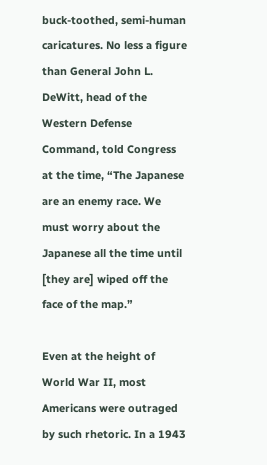buck-toothed, semi-human caricatures. No less a figure than General John L. DeWitt, head of the Western Defense Command, told Congress at the time, “The Japanese are an enemy race. We must worry about the Japanese all the time until [they are] wiped off the face of the map.”

Even at the height of World War II, most Americans were outraged by such rhetoric. In a 1943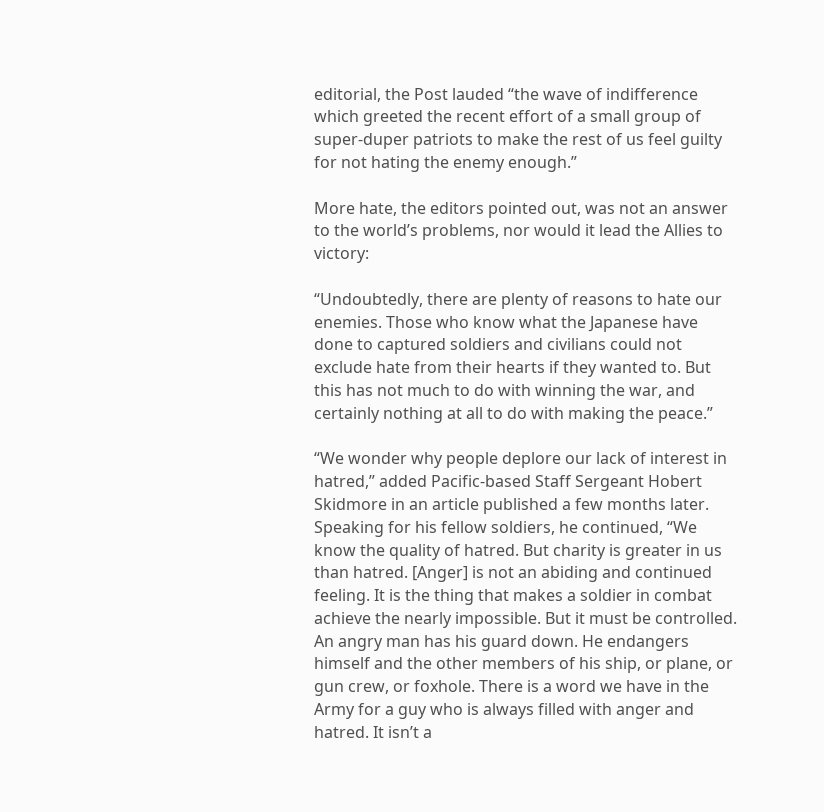editorial, the Post lauded “the wave of indifference which greeted the recent effort of a small group of super-duper patriots to make the rest of us feel guilty for not hating the enemy enough.”

More hate, the editors pointed out, was not an answer to the world’s problems, nor would it lead the Allies to victory:

“Undoubtedly, there are plenty of reasons to hate our enemies. Those who know what the Japanese have done to captured soldiers and civilians could not exclude hate from their hearts if they wanted to. But this has not much to do with winning the war, and certainly nothing at all to do with making the peace.”

“We wonder why people deplore our lack of interest in hatred,” added Pacific-based Staff Sergeant Hobert Skidmore in an article published a few months later. Speaking for his fellow soldiers, he continued, “We know the quality of hatred. But charity is greater in us than hatred. [Anger] is not an abiding and continued feeling. It is the thing that makes a soldier in combat achieve the nearly impossible. But it must be controlled. An angry man has his guard down. He endangers himself and the other members of his ship, or plane, or gun crew, or foxhole. There is a word we have in the Army for a guy who is always filled with anger and hatred. It isn’t a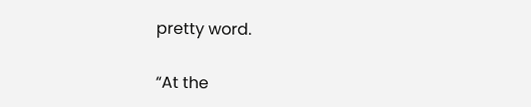pretty word.

“At the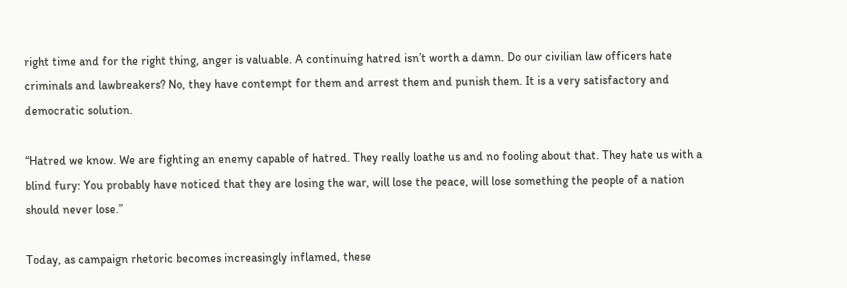right time and for the right thing, anger is valuable. A continuing hatred isn’t worth a damn. Do our civilian law officers hate criminals and lawbreakers? No, they have contempt for them and arrest them and punish them. It is a very satisfactory and democratic solution.

“Hatred we know. We are fighting an enemy capable of hatred. They really loathe us and no fooling about that. They hate us with a blind fury: You probably have noticed that they are losing the war, will lose the peace, will lose something the people of a nation should never lose.”

Today, as campaign rhetoric becomes increasingly inflamed, these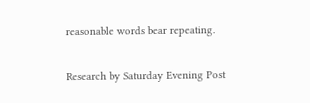reasonable words bear repeating.

Research by Saturday Evening Post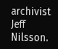archivist Jeff Nilsson.